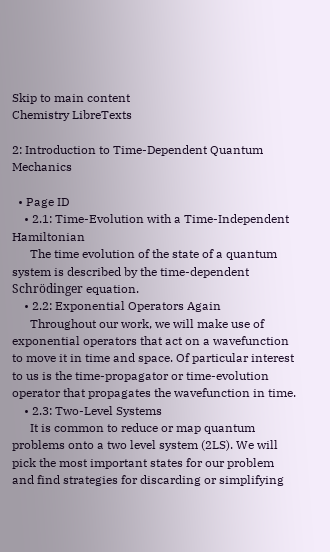Skip to main content
Chemistry LibreTexts

2: Introduction to Time-Dependent Quantum Mechanics

  • Page ID
    • 2.1: Time-Evolution with a Time-Independent Hamiltonian
      The time evolution of the state of a quantum system is described by the time-dependent Schrödinger equation.
    • 2.2: Exponential Operators Again
      Throughout our work, we will make use of exponential operators that act on a wavefunction to move it in time and space. Of particular interest to us is the time-propagator or time-evolution operator that propagates the wavefunction in time.
    • 2.3: Two-Level Systems
      It is common to reduce or map quantum problems onto a two level system (2LS). We will pick the most important states for our problem and find strategies for discarding or simplifying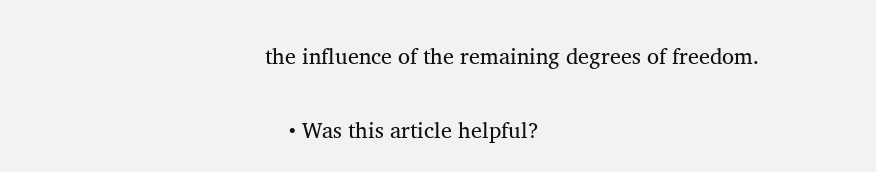the influence of the remaining degrees of freedom.

    • Was this article helpful?